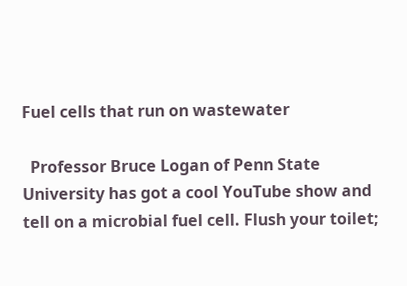Fuel cells that run on wastewater

  Professor Bruce Logan of Penn State University has got a cool YouTube show and tell on a microbial fuel cell. Flush your toilet;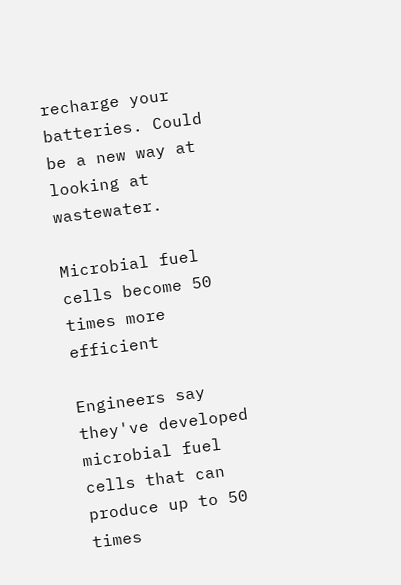recharge your batteries. Could be a new way at looking at wastewater.

Microbial fuel cells become 50 times more efficient

Engineers say they've developed microbial fuel cells that can produce up to 50 times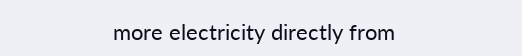more electricity directly from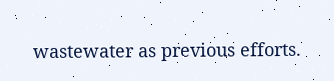wastewater as previous efforts.